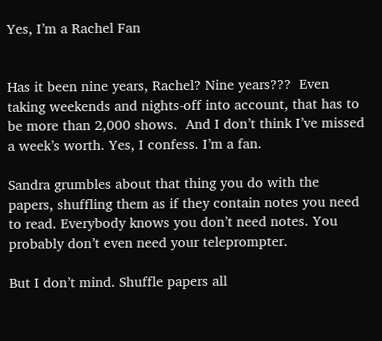Yes, I’m a Rachel Fan


Has it been nine years, Rachel? Nine years???  Even taking weekends and nights-off into account, that has to be more than 2,000 shows.  And I don’t think I’ve missed a week’s worth. Yes, I confess. I’m a fan.

Sandra grumbles about that thing you do with the papers, shuffling them as if they contain notes you need to read. Everybody knows you don’t need notes. You probably don’t even need your teleprompter.

But I don’t mind. Shuffle papers all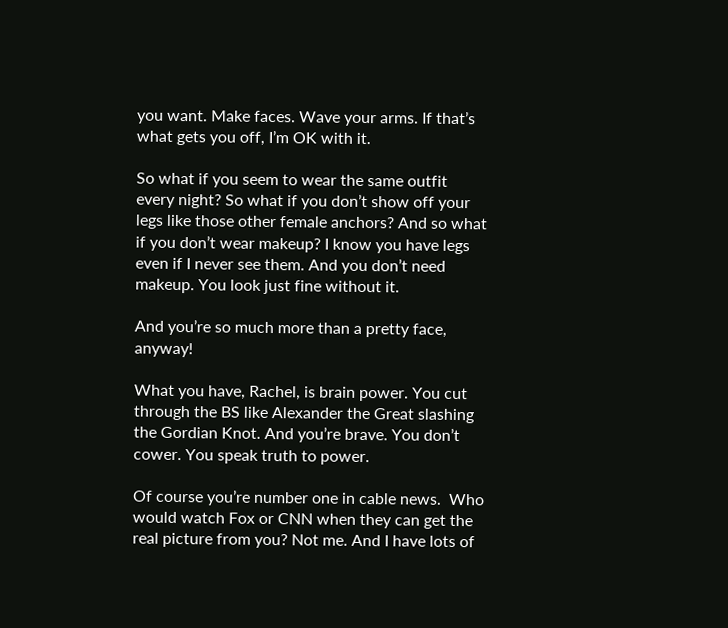you want. Make faces. Wave your arms. If that’s what gets you off, I’m OK with it.

So what if you seem to wear the same outfit every night? So what if you don’t show off your legs like those other female anchors? And so what if you don’t wear makeup? I know you have legs even if I never see them. And you don’t need makeup. You look just fine without it.

And you’re so much more than a pretty face, anyway!

What you have, Rachel, is brain power. You cut through the BS like Alexander the Great slashing the Gordian Knot. And you’re brave. You don’t cower. You speak truth to power.

Of course you’re number one in cable news.  Who would watch Fox or CNN when they can get the real picture from you? Not me. And I have lots of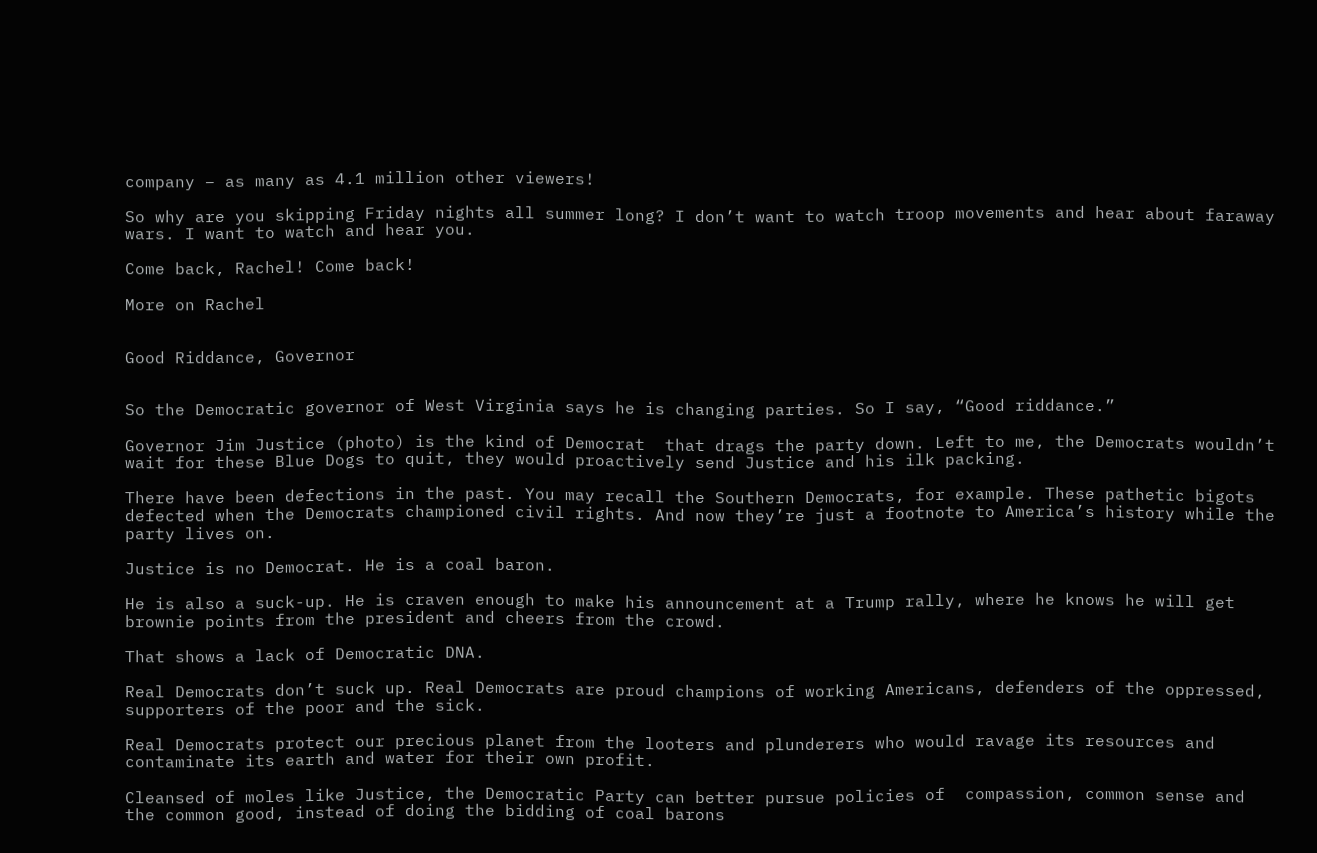company – as many as 4.1 million other viewers!

So why are you skipping Friday nights all summer long? I don’t want to watch troop movements and hear about faraway wars. I want to watch and hear you.

Come back, Rachel! Come back!

More on Rachel


Good Riddance, Governor


So the Democratic governor of West Virginia says he is changing parties. So I say, “Good riddance.”

Governor Jim Justice (photo) is the kind of Democrat  that drags the party down. Left to me, the Democrats wouldn’t wait for these Blue Dogs to quit, they would proactively send Justice and his ilk packing.

There have been defections in the past. You may recall the Southern Democrats, for example. These pathetic bigots defected when the Democrats championed civil rights. And now they’re just a footnote to America’s history while the party lives on.

Justice is no Democrat. He is a coal baron.

He is also a suck-up. He is craven enough to make his announcement at a Trump rally, where he knows he will get  brownie points from the president and cheers from the crowd.

That shows a lack of Democratic DNA.

Real Democrats don’t suck up. Real Democrats are proud champions of working Americans, defenders of the oppressed, supporters of the poor and the sick.

Real Democrats protect our precious planet from the looters and plunderers who would ravage its resources and contaminate its earth and water for their own profit.

Cleansed of moles like Justice, the Democratic Party can better pursue policies of  compassion, common sense and the common good, instead of doing the bidding of coal barons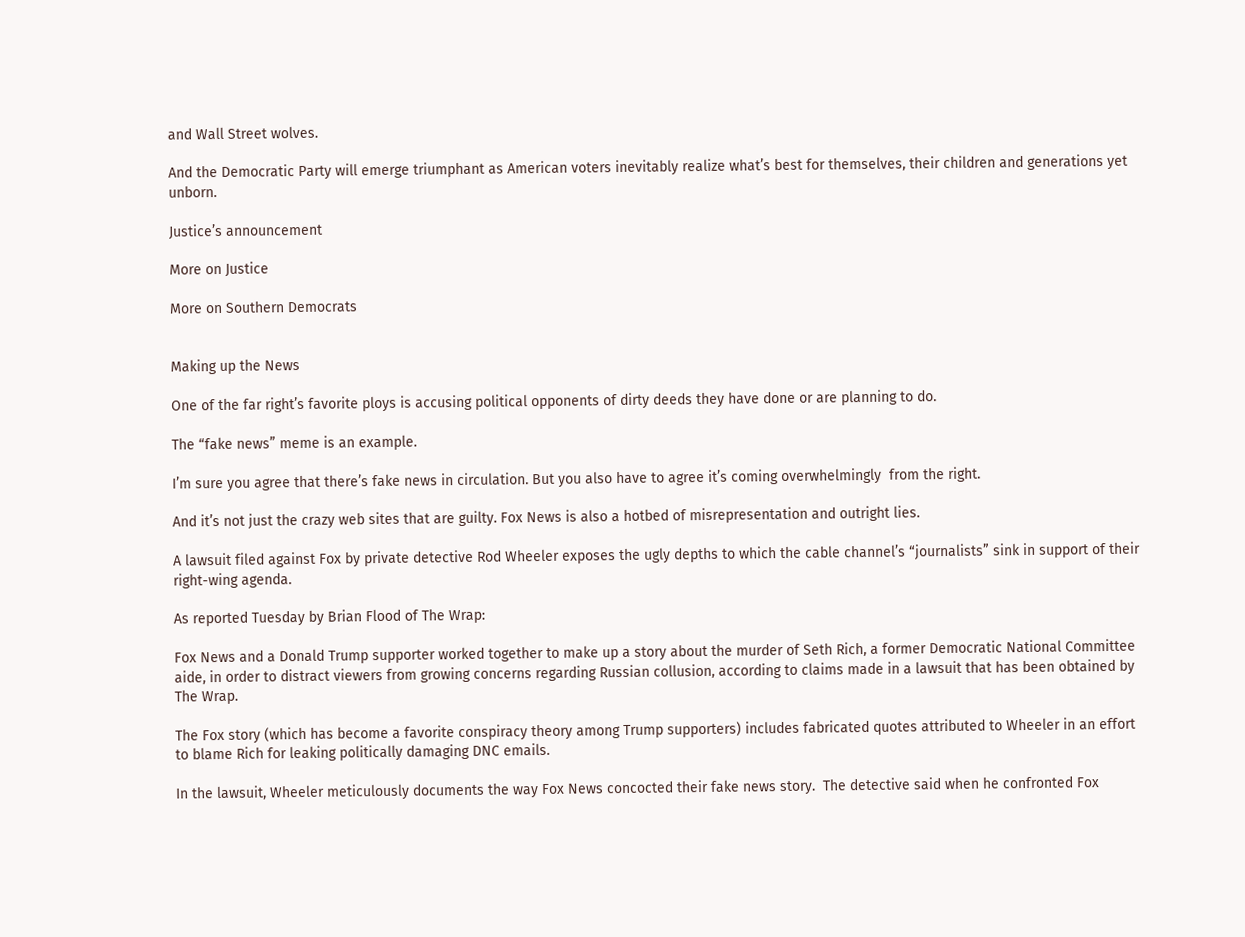and Wall Street wolves.

And the Democratic Party will emerge triumphant as American voters inevitably realize what’s best for themselves, their children and generations yet unborn.

Justice’s announcement

More on Justice

More on Southern Democrats


Making up the News

One of the far right’s favorite ploys is accusing political opponents of dirty deeds they have done or are planning to do.

The “fake news” meme is an example.

I’m sure you agree that there’s fake news in circulation. But you also have to agree it’s coming overwhelmingly  from the right.

And it’s not just the crazy web sites that are guilty. Fox News is also a hotbed of misrepresentation and outright lies.

A lawsuit filed against Fox by private detective Rod Wheeler exposes the ugly depths to which the cable channel’s “journalists” sink in support of their right-wing agenda.

As reported Tuesday by Brian Flood of The Wrap:

Fox News and a Donald Trump supporter worked together to make up a story about the murder of Seth Rich, a former Democratic National Committee aide, in order to distract viewers from growing concerns regarding Russian collusion, according to claims made in a lawsuit that has been obtained by The Wrap.

The Fox story (which has become a favorite conspiracy theory among Trump supporters) includes fabricated quotes attributed to Wheeler in an effort to blame Rich for leaking politically damaging DNC emails.

In the lawsuit, Wheeler meticulously documents the way Fox News concocted their fake news story.  The detective said when he confronted Fox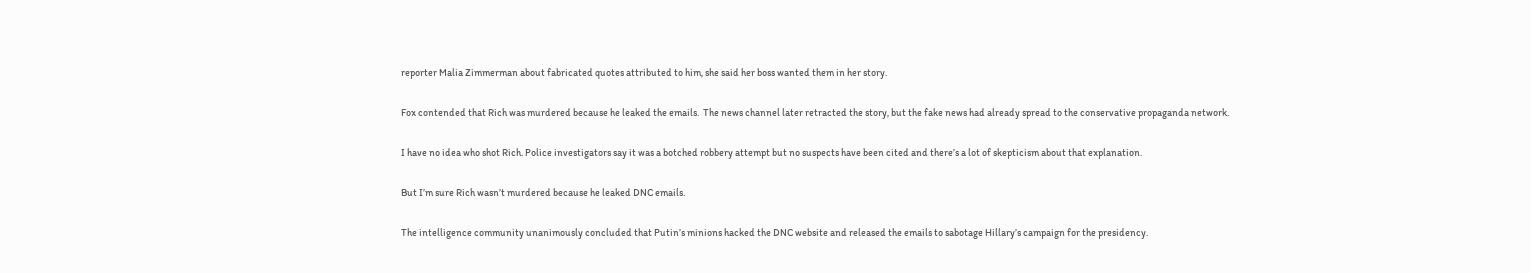reporter Malia Zimmerman about fabricated quotes attributed to him, she said her boss wanted them in her story.

Fox contended that Rich was murdered because he leaked the emails.  The news channel later retracted the story, but the fake news had already spread to the conservative propaganda network.

I have no idea who shot Rich. Police investigators say it was a botched robbery attempt but no suspects have been cited and there’s a lot of skepticism about that explanation.

But I’m sure Rich wasn’t murdered because he leaked DNC emails.

The intelligence community unanimously concluded that Putin’s minions hacked the DNC website and released the emails to sabotage Hillary’s campaign for the presidency.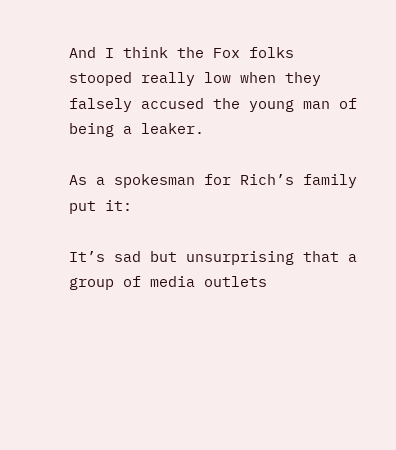And I think the Fox folks stooped really low when they falsely accused the young man of being a leaker.

As a spokesman for Rich’s family put it:

It’s sad but unsurprising that a group of media outlets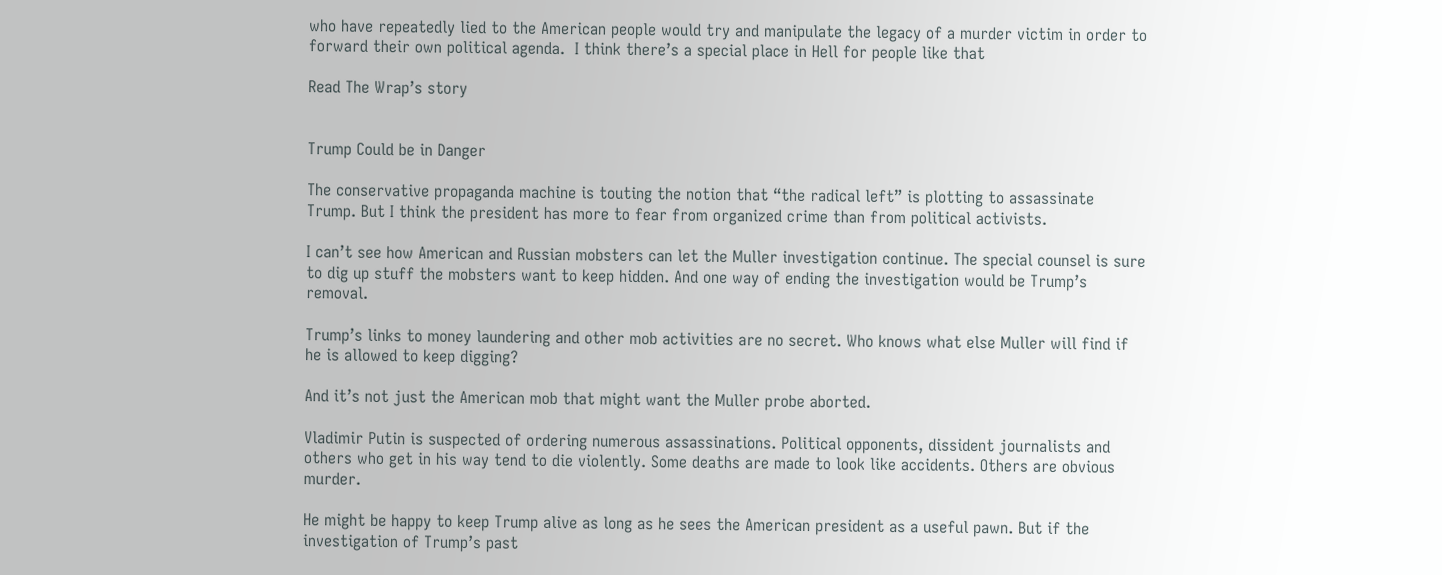who have repeatedly lied to the American people would try and manipulate the legacy of a murder victim in order to forward their own political agenda.  I think there’s a special place in Hell for people like that

Read The Wrap’s story


Trump Could be in Danger

The conservative propaganda machine is touting the notion that “the radical left” is plotting to assassinate Trump. But I think the president has more to fear from organized crime than from political activists.

I can’t see how American and Russian mobsters can let the Muller investigation continue. The special counsel is sure to dig up stuff the mobsters want to keep hidden. And one way of ending the investigation would be Trump’s removal.

Trump’s links to money laundering and other mob activities are no secret. Who knows what else Muller will find if he is allowed to keep digging?

And it’s not just the American mob that might want the Muller probe aborted.

Vladimir Putin is suspected of ordering numerous assassinations. Political opponents, dissident journalists and others who get in his way tend to die violently. Some deaths are made to look like accidents. Others are obvious murder.

He might be happy to keep Trump alive as long as he sees the American president as a useful pawn. But if the investigation of Trump’s past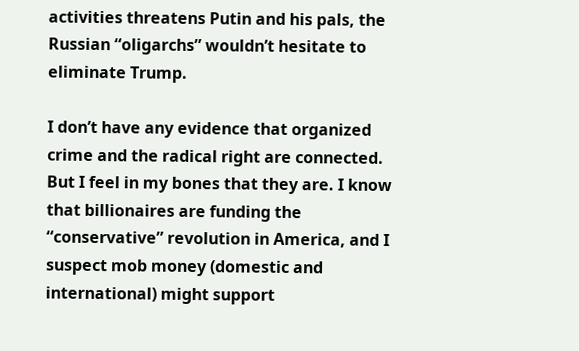activities threatens Putin and his pals, the Russian “oligarchs” wouldn’t hesitate to eliminate Trump.

I don’t have any evidence that organized crime and the radical right are connected. But I feel in my bones that they are. I know that billionaires are funding the “conservative” revolution in America, and I suspect mob money (domestic and international) might support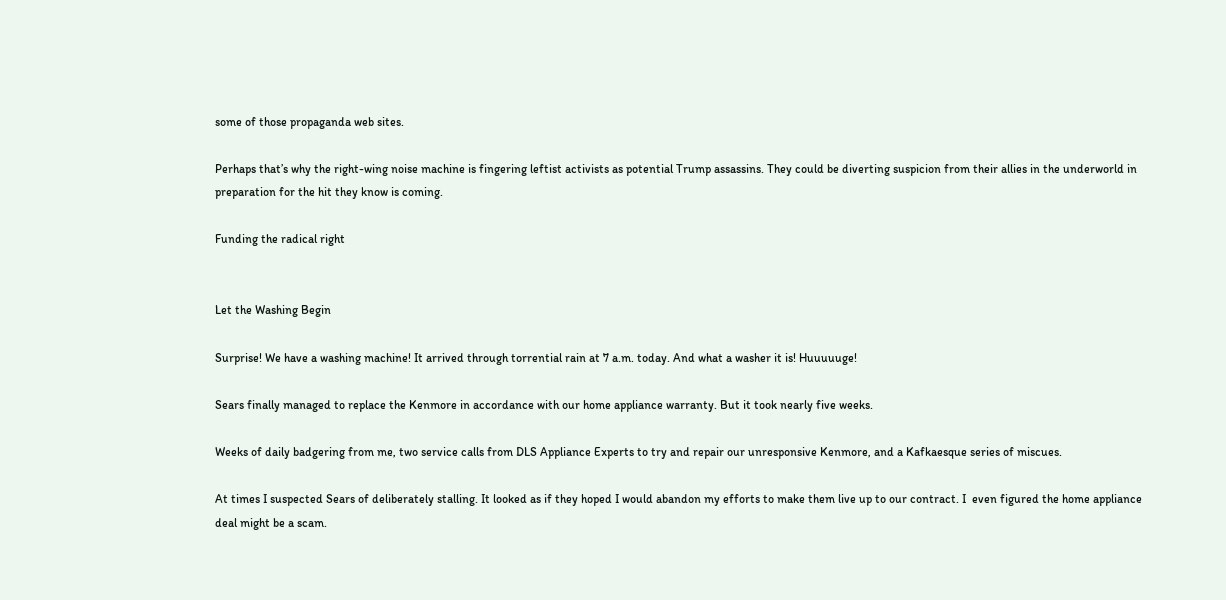some of those propaganda web sites.

Perhaps that’s why the right-wing noise machine is fingering leftist activists as potential Trump assassins. They could be diverting suspicion from their allies in the underworld in preparation for the hit they know is coming.

Funding the radical right


Let the Washing Begin

Surprise! We have a washing machine! It arrived through torrential rain at 7 a.m. today. And what a washer it is! Huuuuuge!

Sears finally managed to replace the Kenmore in accordance with our home appliance warranty. But it took nearly five weeks.

Weeks of daily badgering from me, two service calls from DLS Appliance Experts to try and repair our unresponsive Kenmore, and a Kafkaesque series of miscues.

At times I suspected Sears of deliberately stalling. It looked as if they hoped I would abandon my efforts to make them live up to our contract. I  even figured the home appliance deal might be a scam.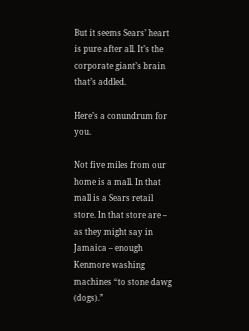But it seems Sears’ heart is pure after all. It’s the corporate giant’s brain that’s addled.

Here’s a conundrum for you.

Not five miles from our home is a mall. In that mall is a Sears retail store. In that store are – as they might say in Jamaica – enough Kenmore washing machines “to stone dawg (dogs).”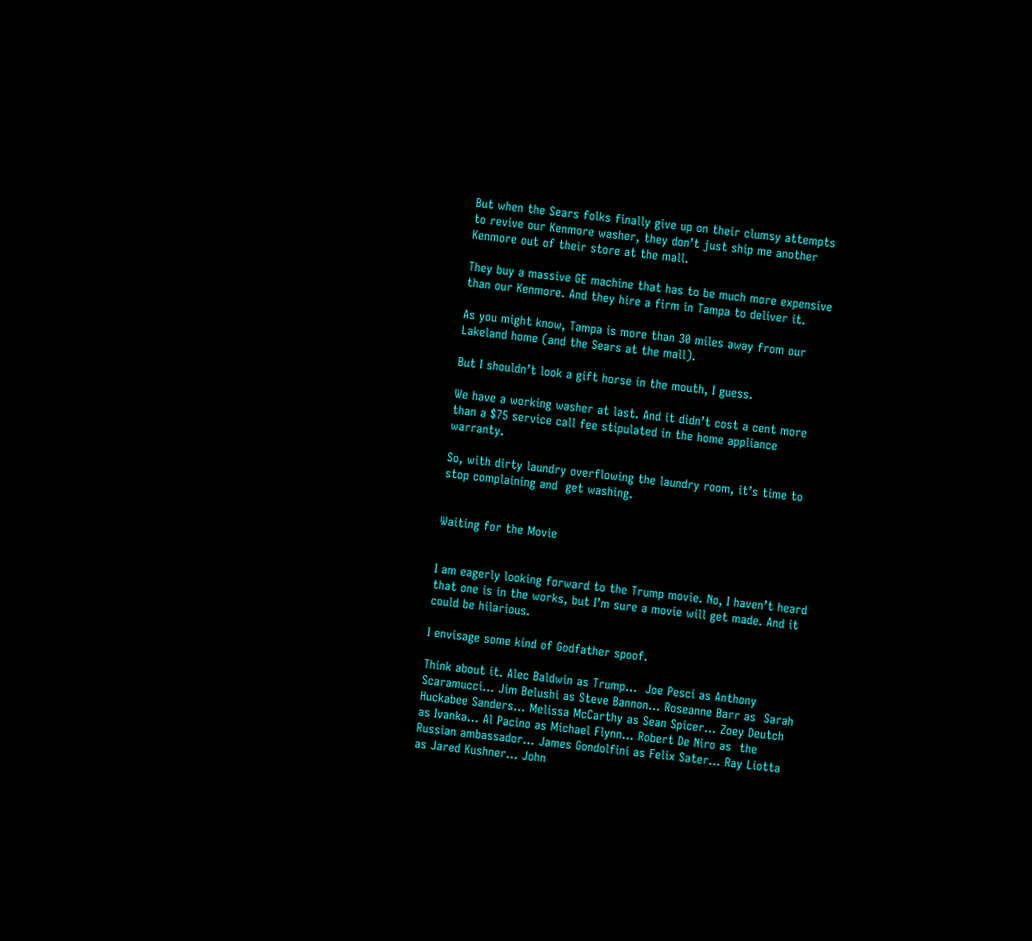But when the Sears folks finally give up on their clumsy attempts to revive our Kenmore washer, they don’t just ship me another Kenmore out of their store at the mall.

They buy a massive GE machine that has to be much more expensive than our Kenmore. And they hire a firm in Tampa to deliver it.

As you might know, Tampa is more than 30 miles away from our Lakeland home (and the Sears at the mall).

But I shouldn’t look a gift horse in the mouth, I guess.

We have a working washer at last. And it didn’t cost a cent more than a $75 service call fee stipulated in the home appliance warranty.

So, with dirty laundry overflowing the laundry room, it’s time to stop complaining and  get washing.


Waiting for the Movie


I am eagerly looking forward to the Trump movie. No, I haven’t heard that one is in the works, but I’m sure a movie will get made. And it could be hilarious.

I envisage some kind of Godfather spoof.

Think about it. Alec Baldwin as Trump…  Joe Pesci as Anthony Scaramucci… Jim Belushi as Steve Bannon… Roseanne Barr as  Sarah Huckabee Sanders… Melissa McCarthy as Sean Spicer… Zoey Deutch as Ivanka… Al Pacino as Michael Flynn… Robert De Niro as  the Russian ambassador… James Gondolfini as Felix Sater… Ray Liotta as Jared Kushner… John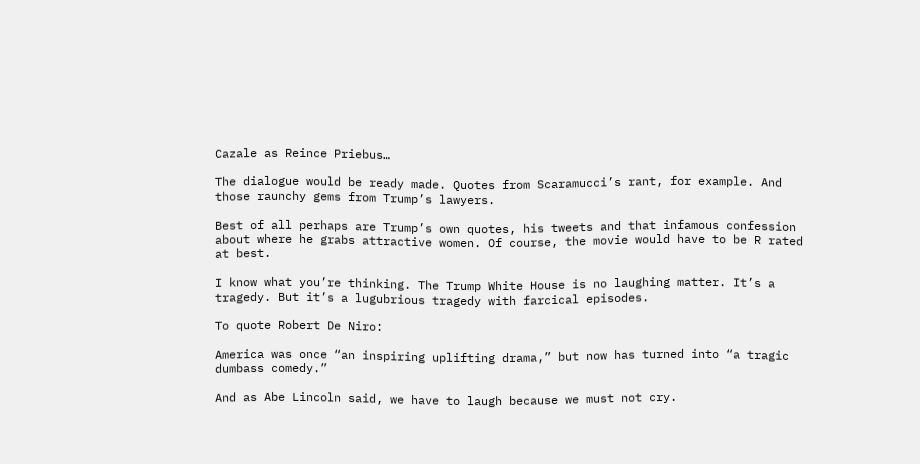Cazale as Reince Priebus…

The dialogue would be ready made. Quotes from Scaramucci’s rant, for example. And those raunchy gems from Trump’s lawyers.

Best of all perhaps are Trump’s own quotes, his tweets and that infamous confession about where he grabs attractive women. Of course, the movie would have to be R rated at best.

I know what you’re thinking. The Trump White House is no laughing matter. It’s a tragedy. But it’s a lugubrious tragedy with farcical episodes.

To quote Robert De Niro:

America was once “an inspiring uplifting drama,” but now has turned into “a tragic dumbass comedy.”

And as Abe Lincoln said, we have to laugh because we must not cry.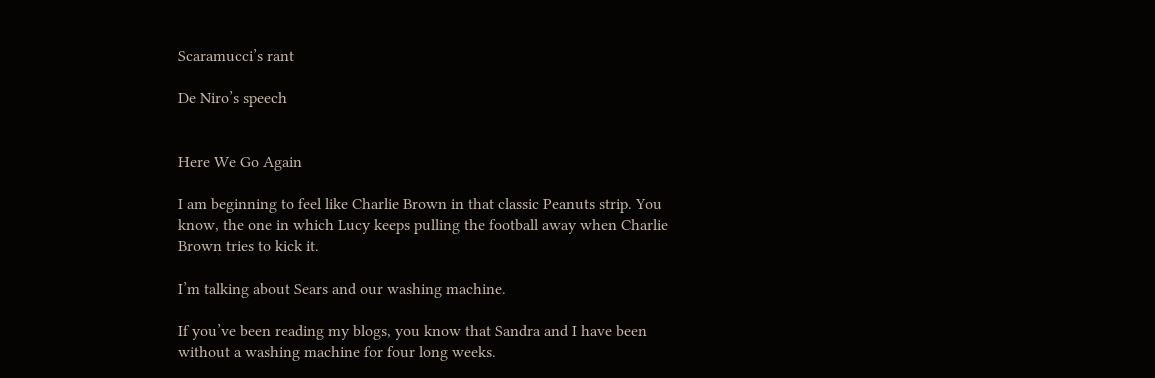Scaramucci’s rant

De Niro’s speech


Here We Go Again

I am beginning to feel like Charlie Brown in that classic Peanuts strip. You know, the one in which Lucy keeps pulling the football away when Charlie Brown tries to kick it.

I’m talking about Sears and our washing machine.

If you’ve been reading my blogs, you know that Sandra and I have been without a washing machine for four long weeks.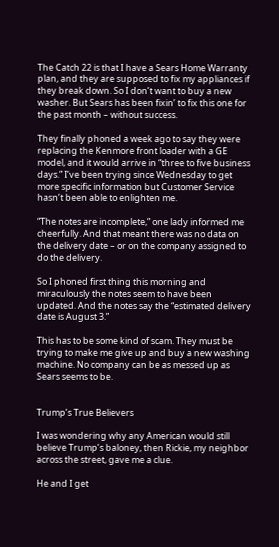The Catch 22 is that I have a Sears Home Warranty plan, and they are supposed to fix my appliances if they break down. So I don’t want to buy a new washer. But Sears has been fixin’ to fix this one for the past month – without success.

They finally phoned a week ago to say they were replacing the Kenmore front loader with a GE model, and it would arrive in “three to five business days.” I’ve been trying since Wednesday to get more specific information but Customer Service hasn’t been able to enlighten me.

“The notes are incomplete,” one lady informed me cheerfully. And that meant there was no data on the delivery date – or on the company assigned to do the delivery.

So I phoned first thing this morning and miraculously the notes seem to have been updated. And the notes say the “estimated delivery date is August 3.”

This has to be some kind of scam. They must be trying to make me give up and buy a new washing machine. No company can be as messed up as Sears seems to be.


Trump’s True Believers

I was wondering why any American would still believe Trump’s baloney, then Rickie, my neighbor across the street, gave me a clue.

He and I get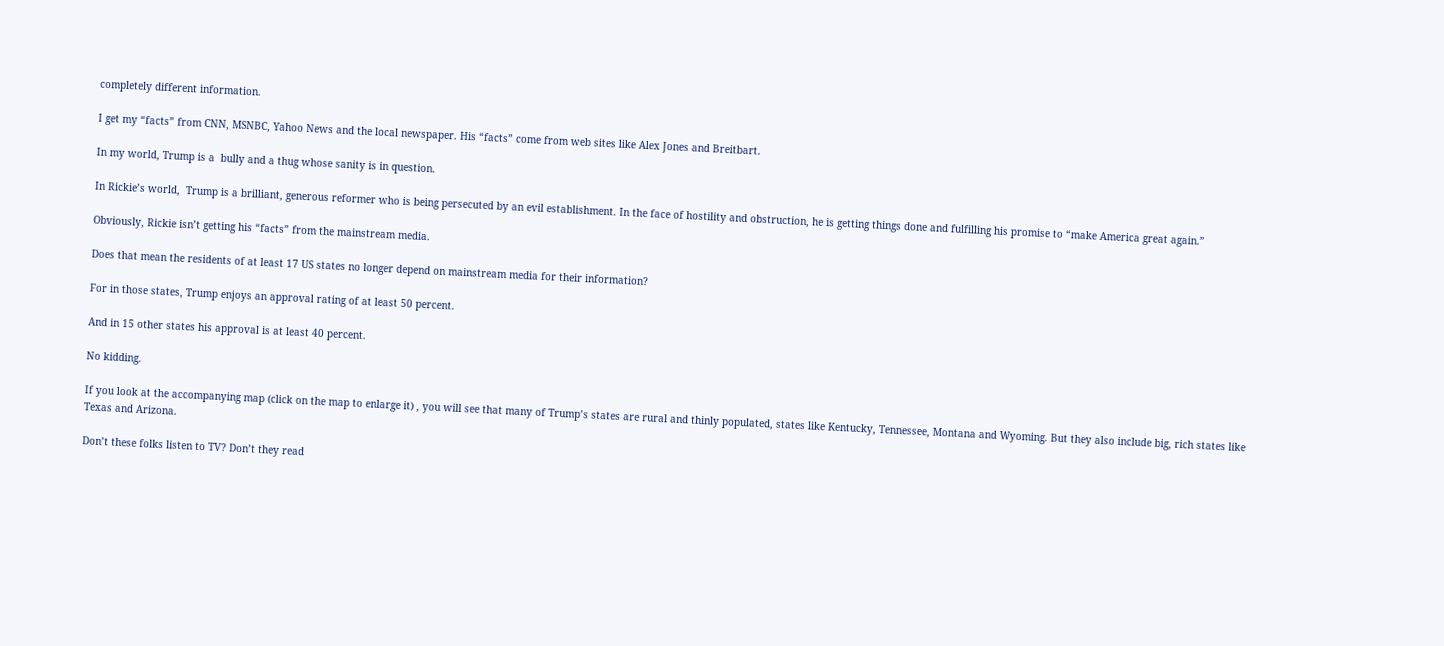completely different information.

I get my “facts” from CNN, MSNBC, Yahoo News and the local newspaper. His “facts” come from web sites like Alex Jones and Breitbart.

In my world, Trump is a  bully and a thug whose sanity is in question.

In Rickie’s world,  Trump is a brilliant, generous reformer who is being persecuted by an evil establishment. In the face of hostility and obstruction, he is getting things done and fulfilling his promise to “make America great again.”

Obviously, Rickie isn’t getting his “facts” from the mainstream media.

Does that mean the residents of at least 17 US states no longer depend on mainstream media for their information?

For in those states, Trump enjoys an approval rating of at least 50 percent.

And in 15 other states his approval is at least 40 percent.

No kidding.

If you look at the accompanying map (click on the map to enlarge it) , you will see that many of Trump’s states are rural and thinly populated, states like Kentucky, Tennessee, Montana and Wyoming. But they also include big, rich states like Texas and Arizona.

Don’t these folks listen to TV? Don’t they read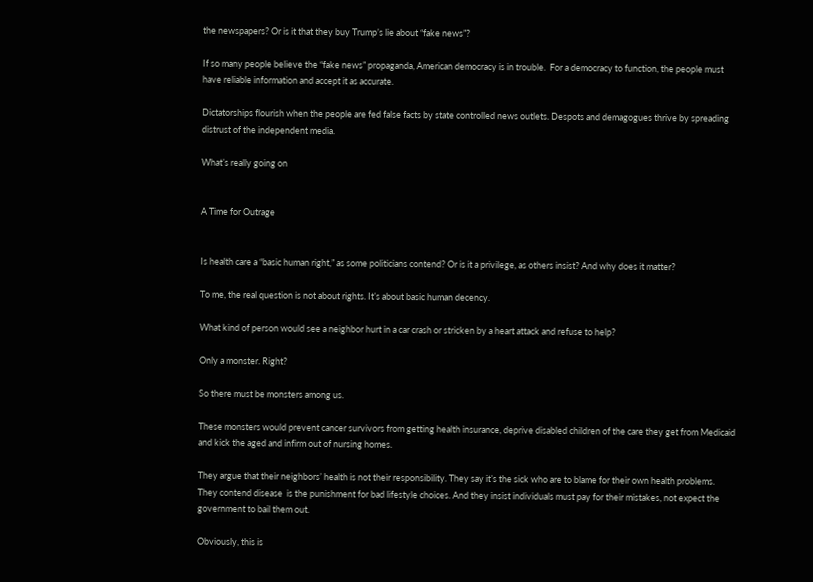the newspapers? Or is it that they buy Trump’s lie about “fake news”?

If so many people believe the “fake news” propaganda, American democracy is in trouble.  For a democracy to function, the people must have reliable information and accept it as accurate.

Dictatorships flourish when the people are fed false facts by state controlled news outlets. Despots and demagogues thrive by spreading distrust of the independent media.

What’s really going on


A Time for Outrage


Is health care a “basic human right,” as some politicians contend? Or is it a privilege, as others insist? And why does it matter?

To me, the real question is not about rights. It’s about basic human decency.

What kind of person would see a neighbor hurt in a car crash or stricken by a heart attack and refuse to help?

Only a monster. Right?

So there must be monsters among us.

These monsters would prevent cancer survivors from getting health insurance, deprive disabled children of the care they get from Medicaid and kick the aged and infirm out of nursing homes.

They argue that their neighbors’ health is not their responsibility. They say it’s the sick who are to blame for their own health problems. They contend disease  is the punishment for bad lifestyle choices. And they insist individuals must pay for their mistakes, not expect the government to bail them out.

Obviously, this is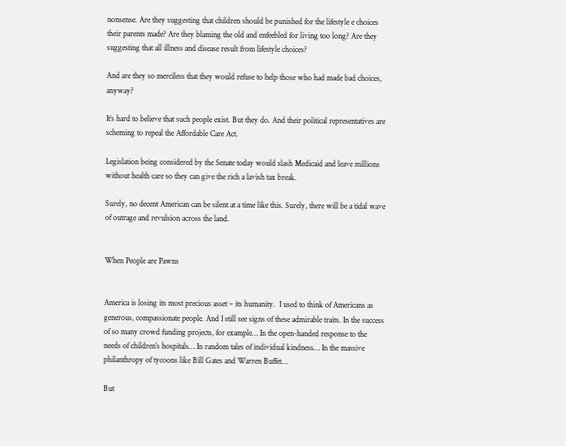nonsense. Are they suggesting that children should be punished for the lifestyle e choices their parents made? Are they blaming the old and enfeebled for living too long? Are they suggesting that all illness and disease result from lifestyle choices?

And are they so merciless that they would refuse to help those who had made bad choices, anyway?

It’s hard to believe that such people exist. But they do. And their political representatives are scheming to repeal the Affordable Care Act.

Legislation being considered by the Senate today would slash Medicaid and leave millions without health care so they can give the rich a lavish tax break.

Surely, no decent American can be silent at a time like this. Surely, there will be a tidal wave of outrage and revulsion across the land.


When People are Pawns


America is losing its most precious asset – its humanity.  I used to think of Americans as generous, compassionate people. And I still see signs of these admirable traits. In the success of so many crowd funding projects, for example… In the open-handed response to the needs of children’s hospitals… In random tales of individual kindness… In the massive philanthropy of tycoons like Bill Gates and Warren Buffet…

But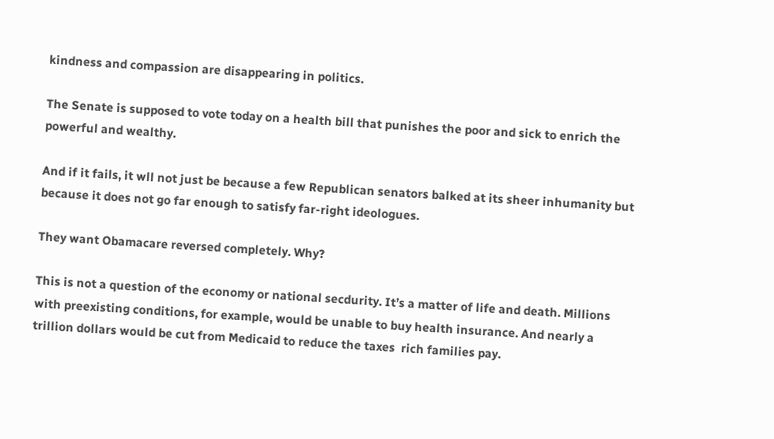kindness and compassion are disappearing in politics.

The Senate is supposed to vote today on a health bill that punishes the poor and sick to enrich the powerful and wealthy.

And if it fails, it wll not just be because a few Republican senators balked at its sheer inhumanity but because it does not go far enough to satisfy far-right ideologues.

They want Obamacare reversed completely. Why?

This is not a question of the economy or national secdurity. It’s a matter of life and death. Millions with preexisting conditions, for example, would be unable to buy health insurance. And nearly a trillion dollars would be cut from Medicaid to reduce the taxes  rich families pay.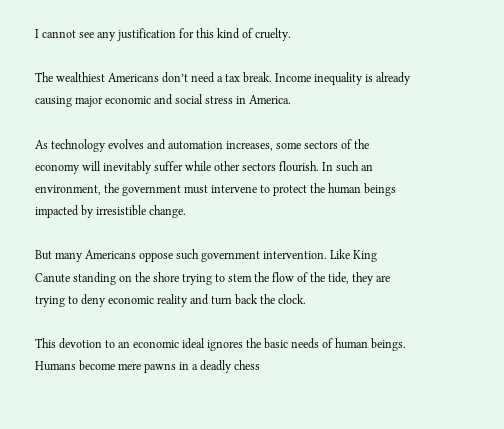I cannot see any justification for this kind of cruelty.

The wealthiest Americans don’t need a tax break. Income inequality is already causing major economic and social stress in America.

As technology evolves and automation increases, some sectors of the economy will inevitably suffer while other sectors flourish. In such an environment, the government must intervene to protect the human beings impacted by irresistible change.

But many Americans oppose such government intervention. Like King Canute standing on the shore trying to stem the flow of the tide, they are trying to deny economic reality and turn back the clock.

This devotion to an economic ideal ignores the basic needs of human beings. Humans become mere pawns in a deadly chess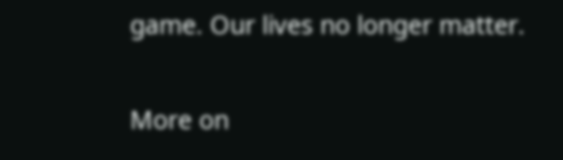game. Our lives no longer matter.

More on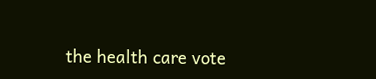the health care vote